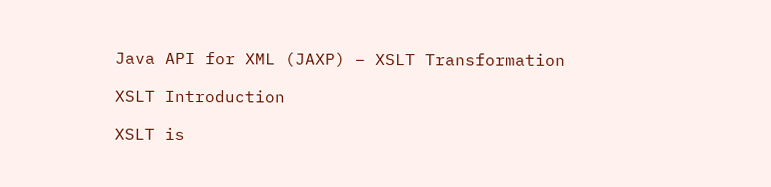Java API for XML (JAXP) – XSLT Transformation

XSLT Introduction

XSLT is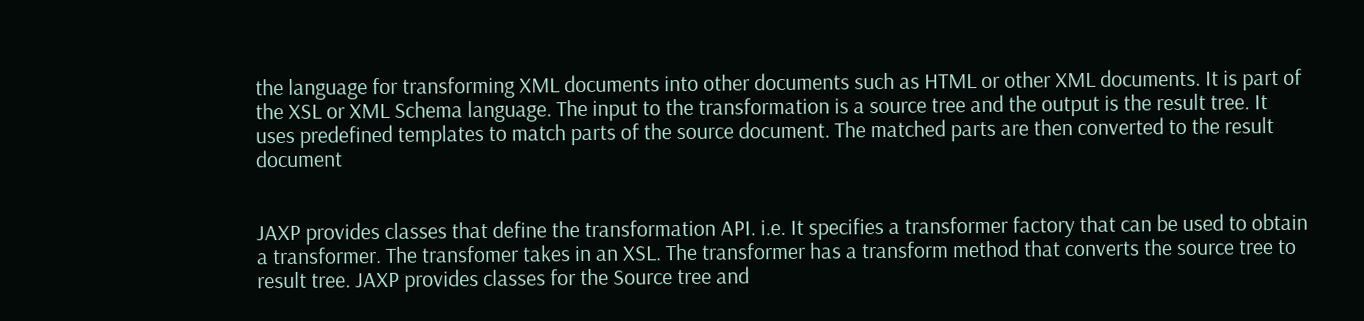the language for transforming XML documents into other documents such as HTML or other XML documents. It is part of the XSL or XML Schema language. The input to the transformation is a source tree and the output is the result tree. It uses predefined templates to match parts of the source document. The matched parts are then converted to the result document


JAXP provides classes that define the transformation API. i.e. It specifies a transformer factory that can be used to obtain a transformer. The transfomer takes in an XSL. The transformer has a transform method that converts the source tree to result tree. JAXP provides classes for the Source tree and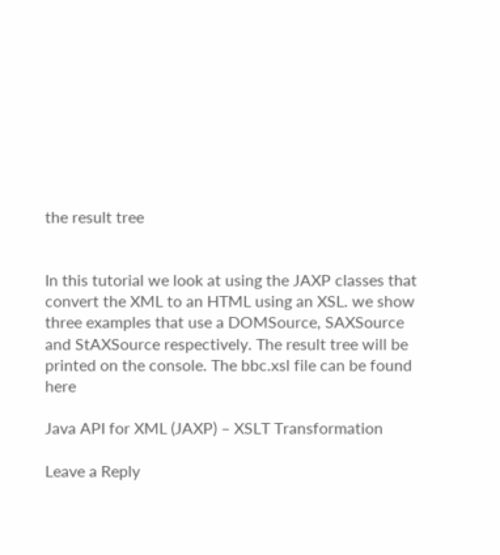the result tree


In this tutorial we look at using the JAXP classes that convert the XML to an HTML using an XSL. we show three examples that use a DOMSource, SAXSource and StAXSource respectively. The result tree will be printed on the console. The bbc.xsl file can be found here

Java API for XML (JAXP) – XSLT Transformation

Leave a Reply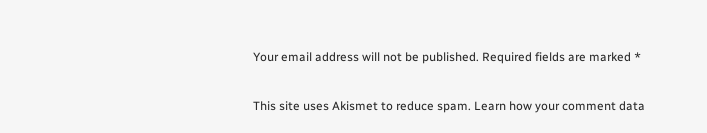Your email address will not be published. Required fields are marked *

This site uses Akismet to reduce spam. Learn how your comment data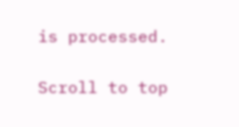is processed.

Scroll to top